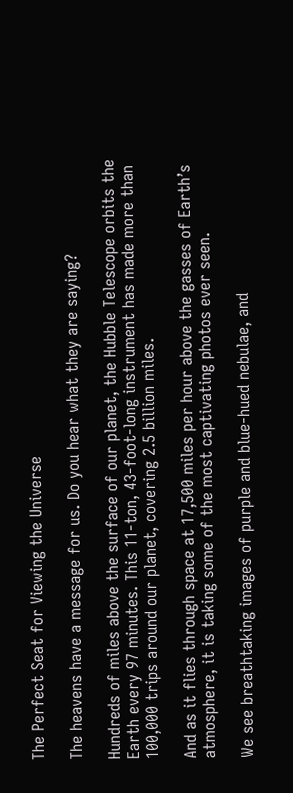The Perfect Seat for Viewing the Universe

The heavens have a message for us. Do you hear what they are saying?

Hundreds of miles above the surface of our planet, the Hubble Telescope orbits the Earth every 97 minutes. This 11-ton, 43-foot-long instrument has made more than 100,000 trips around our planet, covering 2.5 billion miles.

And as it flies through space at 17,500 miles per hour above the gasses of Earth’s atmosphere, it is taking some of the most captivating photos ever seen.

We see breathtaking images of purple and blue-hued nebulae, and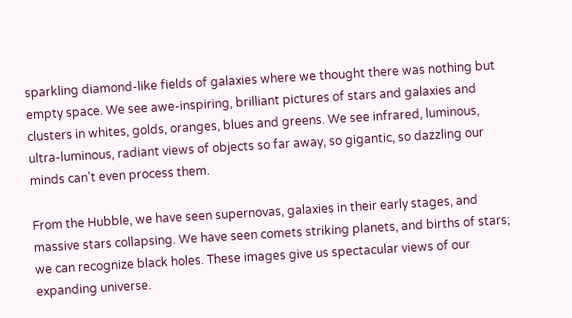sparkling diamond-like fields of galaxies where we thought there was nothing but empty space. We see awe-inspiring, brilliant pictures of stars and galaxies and clusters in whites, golds, oranges, blues and greens. We see infrared, luminous, ultra-luminous, radiant views of objects so far away, so gigantic, so dazzling our minds can’t even process them.

From the Hubble, we have seen supernovas, galaxies in their early stages, and massive stars collapsing. We have seen comets striking planets, and births of stars; we can recognize black holes. These images give us spectacular views of our expanding universe.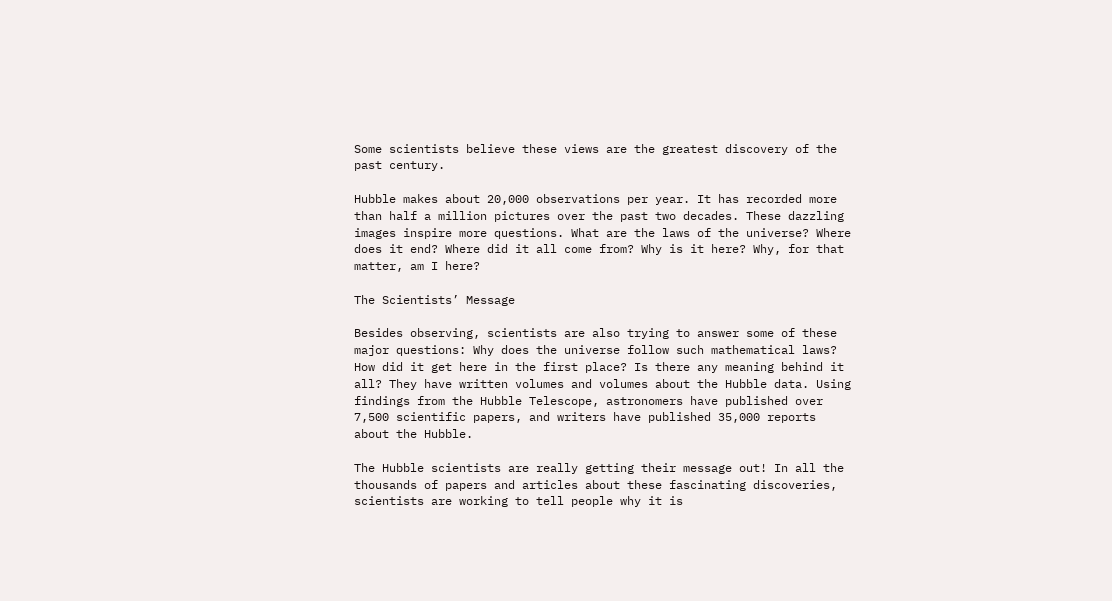Some scientists believe these views are the greatest discovery of the past century.

Hubble makes about 20,000 observations per year. It has recorded more than half a million pictures over the past two decades. These dazzling images inspire more questions. What are the laws of the universe? Where does it end? Where did it all come from? Why is it here? Why, for that matter, am I here?

The Scientists’ Message

Besides observing, scientists are also trying to answer some of these major questions: Why does the universe follow such mathematical laws? How did it get here in the first place? Is there any meaning behind it all? They have written volumes and volumes about the Hubble data. Using findings from the Hubble Telescope, astronomers have published over 7,500 scientific papers, and writers have published 35,000 reports about the Hubble.

The Hubble scientists are really getting their message out! In all the thousands of papers and articles about these fascinating discoveries, scientists are working to tell people why it is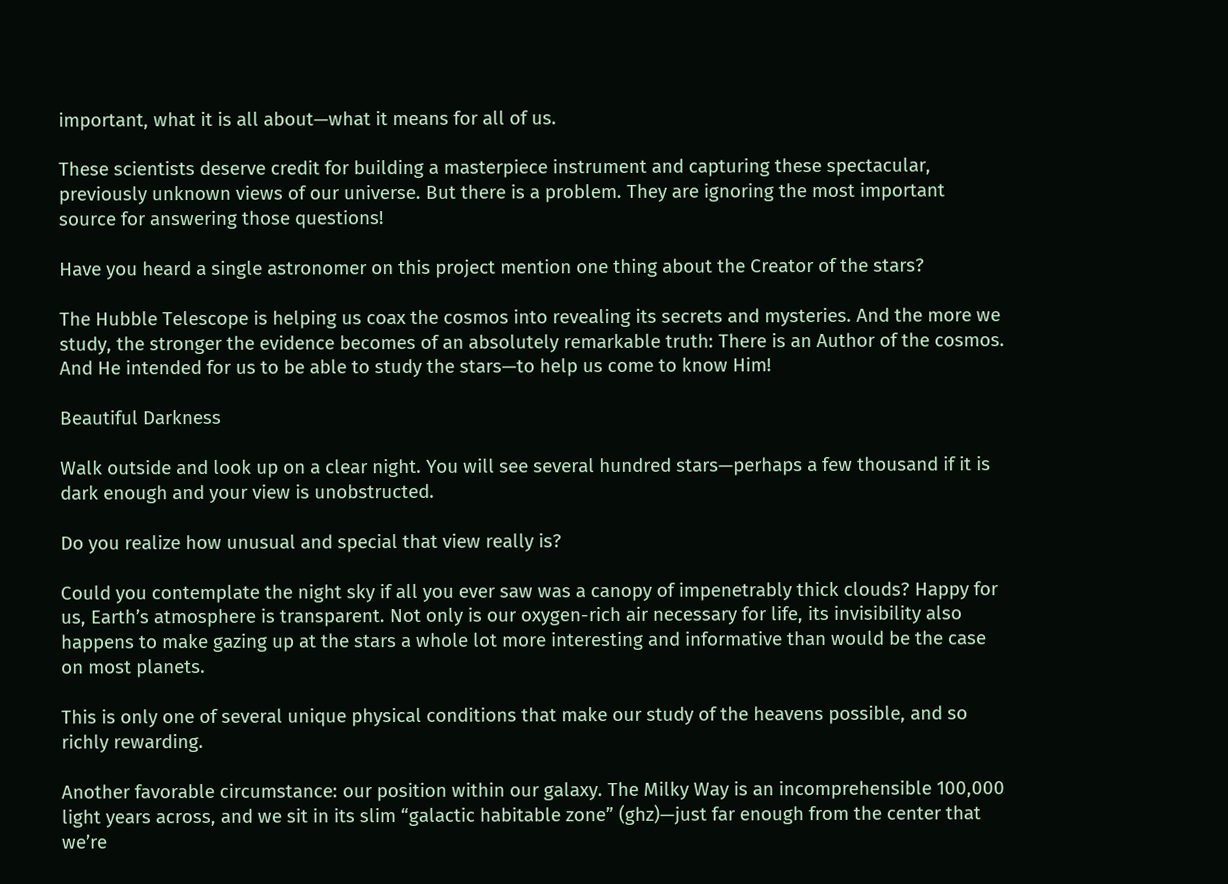important, what it is all about—what it means for all of us.

These scientists deserve credit for building a masterpiece instrument and capturing these spectacular, previously unknown views of our universe. But there is a problem. They are ignoring the most important source for answering those questions!

Have you heard a single astronomer on this project mention one thing about the Creator of the stars?

The Hubble Telescope is helping us coax the cosmos into revealing its secrets and mysteries. And the more we study, the stronger the evidence becomes of an absolutely remarkable truth: There is an Author of the cosmos. And He intended for us to be able to study the stars—to help us come to know Him!

Beautiful Darkness

Walk outside and look up on a clear night. You will see several hundred stars—perhaps a few thousand if it is dark enough and your view is unobstructed.

Do you realize how unusual and special that view really is?

Could you contemplate the night sky if all you ever saw was a canopy of impenetrably thick clouds? Happy for us, Earth’s atmosphere is transparent. Not only is our oxygen-rich air necessary for life, its invisibility also happens to make gazing up at the stars a whole lot more interesting and informative than would be the case on most planets.

This is only one of several unique physical conditions that make our study of the heavens possible, and so richly rewarding.

Another favorable circumstance: our position within our galaxy. The Milky Way is an incomprehensible 100,000 light years across, and we sit in its slim “galactic habitable zone” (ghz)—just far enough from the center that we’re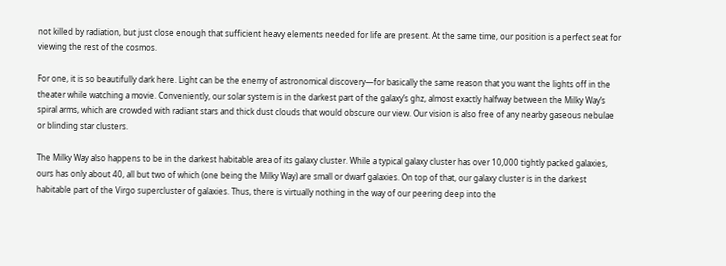not killed by radiation, but just close enough that sufficient heavy elements needed for life are present. At the same time, our position is a perfect seat for viewing the rest of the cosmos.

For one, it is so beautifully dark here. Light can be the enemy of astronomical discovery—for basically the same reason that you want the lights off in the theater while watching a movie. Conveniently, our solar system is in the darkest part of the galaxy’s ghz, almost exactly halfway between the Milky Way’s spiral arms, which are crowded with radiant stars and thick dust clouds that would obscure our view. Our vision is also free of any nearby gaseous nebulae or blinding star clusters.

The Milky Way also happens to be in the darkest habitable area of its galaxy cluster. While a typical galaxy cluster has over 10,000 tightly packed galaxies, ours has only about 40, all but two of which (one being the Milky Way) are small or dwarf galaxies. On top of that, our galaxy cluster is in the darkest habitable part of the Virgo supercluster of galaxies. Thus, there is virtually nothing in the way of our peering deep into the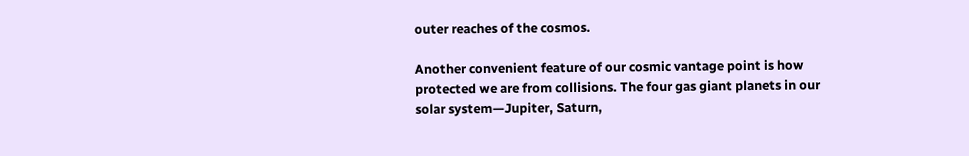outer reaches of the cosmos.

Another convenient feature of our cosmic vantage point is how protected we are from collisions. The four gas giant planets in our solar system—Jupiter, Saturn,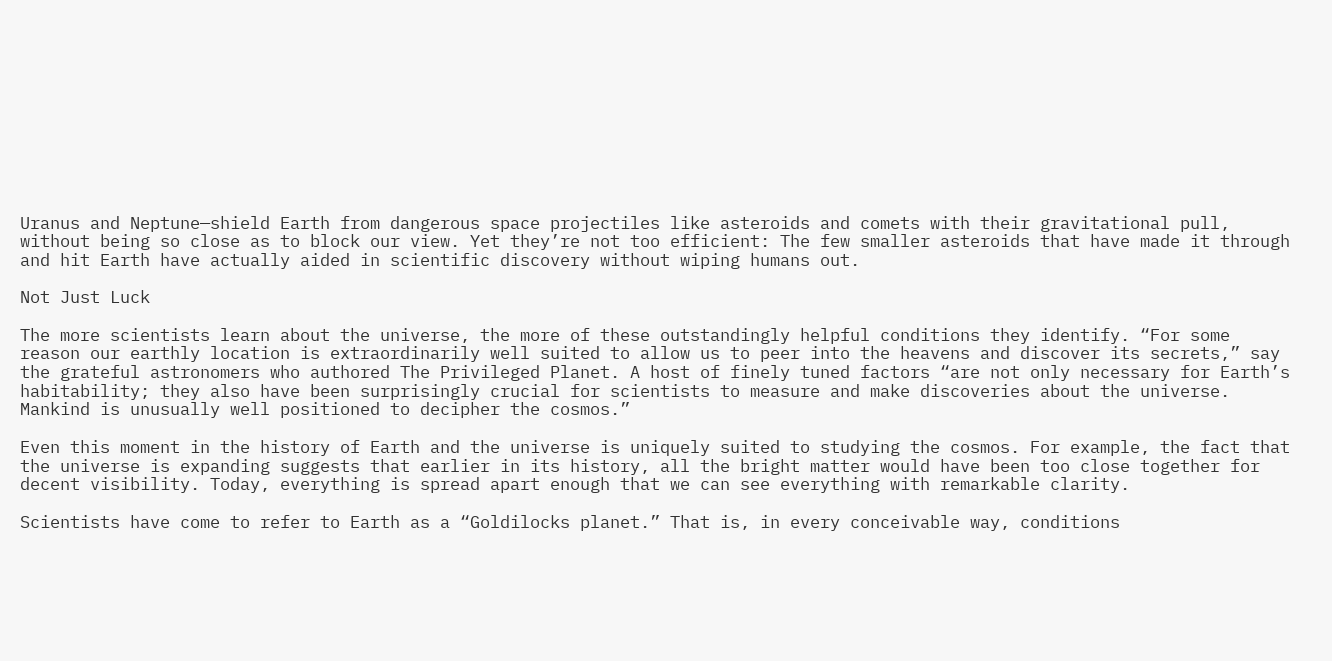Uranus and Neptune—shield Earth from dangerous space projectiles like asteroids and comets with their gravitational pull, without being so close as to block our view. Yet they’re not too efficient: The few smaller asteroids that have made it through and hit Earth have actually aided in scientific discovery without wiping humans out.

Not Just Luck

The more scientists learn about the universe, the more of these outstandingly helpful conditions they identify. “For some reason our earthly location is extraordinarily well suited to allow us to peer into the heavens and discover its secrets,” say the grateful astronomers who authored The Privileged Planet. A host of finely tuned factors “are not only necessary for Earth’s habitability; they also have been surprisingly crucial for scientists to measure and make discoveries about the universe. Mankind is unusually well positioned to decipher the cosmos.”

Even this moment in the history of Earth and the universe is uniquely suited to studying the cosmos. For example, the fact that the universe is expanding suggests that earlier in its history, all the bright matter would have been too close together for decent visibility. Today, everything is spread apart enough that we can see everything with remarkable clarity.

Scientists have come to refer to Earth as a “Goldilocks planet.” That is, in every conceivable way, conditions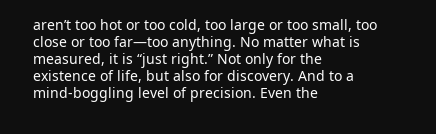aren’t too hot or too cold, too large or too small, too close or too far—too anything. No matter what is measured, it is “just right.” Not only for the existence of life, but also for discovery. And to a mind-boggling level of precision. Even the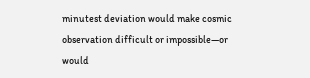minutest deviation would make cosmic observation difficult or impossible—or would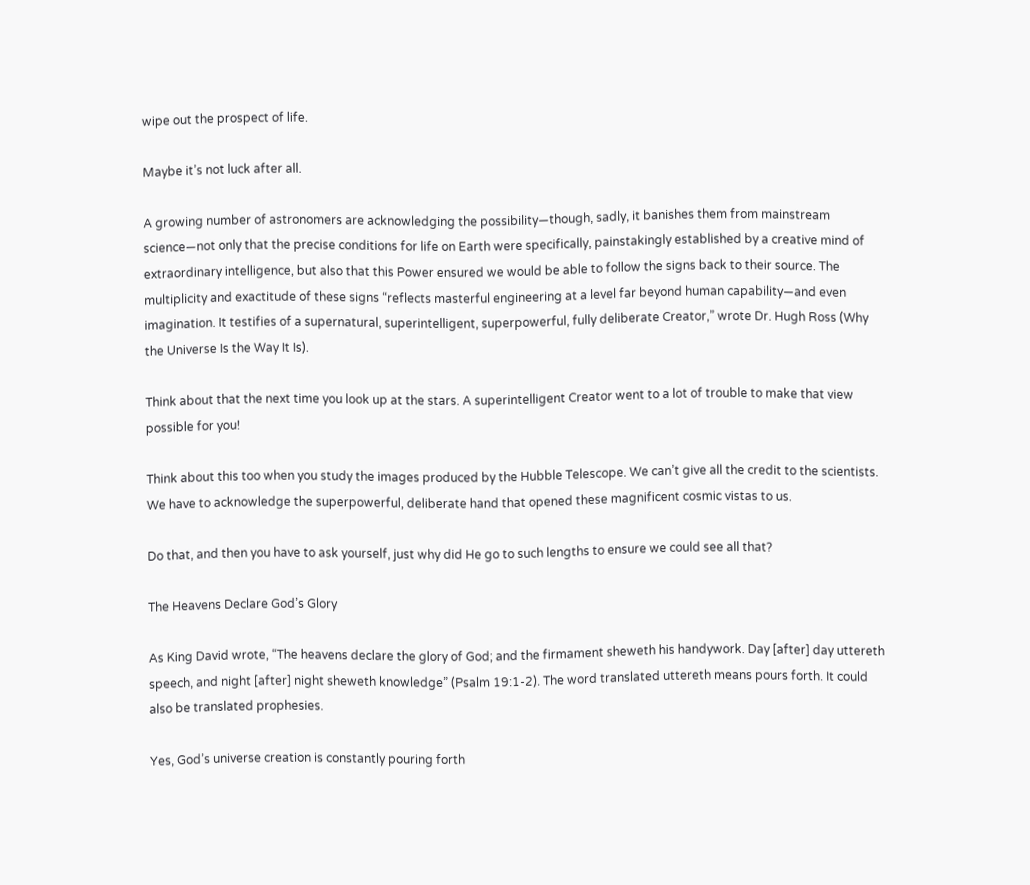wipe out the prospect of life.

Maybe it’s not luck after all.

A growing number of astronomers are acknowledging the possibility—though, sadly, it banishes them from mainstream science—not only that the precise conditions for life on Earth were specifically, painstakingly established by a creative mind of extraordinary intelligence, but also that this Power ensured we would be able to follow the signs back to their source. The multiplicity and exactitude of these signs “reflects masterful engineering at a level far beyond human capability—and even imagination. It testifies of a supernatural, superintelligent, superpowerful, fully deliberate Creator,” wrote Dr. Hugh Ross (Why the Universe Is the Way It Is).

Think about that the next time you look up at the stars. A superintelligent Creator went to a lot of trouble to make that view possible for you!

Think about this too when you study the images produced by the Hubble Telescope. We can’t give all the credit to the scientists. We have to acknowledge the superpowerful, deliberate hand that opened these magnificent cosmic vistas to us.

Do that, and then you have to ask yourself, just why did He go to such lengths to ensure we could see all that?

The Heavens Declare God’s Glory

As King David wrote, “The heavens declare the glory of God; and the firmament sheweth his handywork. Day [after] day uttereth speech, and night [after] night sheweth knowledge” (Psalm 19:1-2). The word translated uttereth means pours forth. It could also be translated prophesies.

Yes, God’s universe creation is constantly pouring forth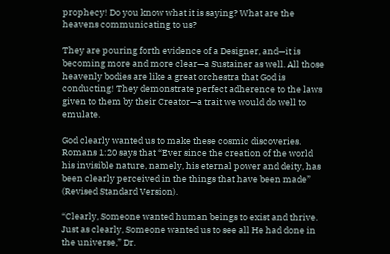prophecy! Do you know what it is saying? What are the heavens communicating to us?

They are pouring forth evidence of a Designer, and—it is becoming more and more clear—a Sustainer as well. All those heavenly bodies are like a great orchestra that God is conducting! They demonstrate perfect adherence to the laws given to them by their Creator—a trait we would do well to emulate.

God clearly wanted us to make these cosmic discoveries. Romans 1:20 says that “Ever since the creation of the world his invisible nature, namely, his eternal power and deity, has been clearly perceived in the things that have been made” (Revised Standard Version).

“Clearly, Someone wanted human beings to exist and thrive. Just as clearly, Someone wanted us to see all He had done in the universe,” Dr.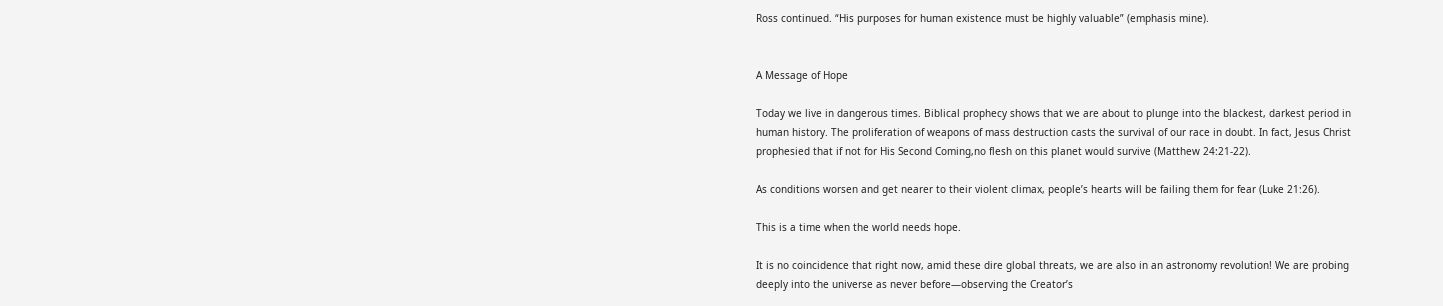Ross continued. “His purposes for human existence must be highly valuable” (emphasis mine).


A Message of Hope

Today we live in dangerous times. Biblical prophecy shows that we are about to plunge into the blackest, darkest period in human history. The proliferation of weapons of mass destruction casts the survival of our race in doubt. In fact, Jesus Christ prophesied that if not for His Second Coming,no flesh on this planet would survive (Matthew 24:21-22).

As conditions worsen and get nearer to their violent climax, people’s hearts will be failing them for fear (Luke 21:26).

This is a time when the world needs hope.

It is no coincidence that right now, amid these dire global threats, we are also in an astronomy revolution! We are probing deeply into the universe as never before—observing the Creator’s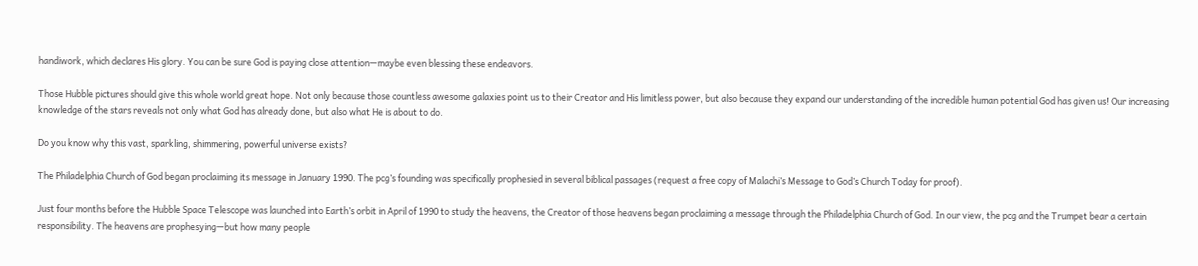handiwork, which declares His glory. You can be sure God is paying close attention—maybe even blessing these endeavors.

Those Hubble pictures should give this whole world great hope. Not only because those countless awesome galaxies point us to their Creator and His limitless power, but also because they expand our understanding of the incredible human potential God has given us! Our increasing knowledge of the stars reveals not only what God has already done, but also what He is about to do.

Do you know why this vast, sparkling, shimmering, powerful universe exists?

The Philadelphia Church of God began proclaiming its message in January 1990. The pcg’s founding was specifically prophesied in several biblical passages (request a free copy of Malachi’s Message to God’s Church Today for proof).

Just four months before the Hubble Space Telescope was launched into Earth’s orbit in April of 1990 to study the heavens, the Creator of those heavens began proclaiming a message through the Philadelphia Church of God. In our view, the pcg and the Trumpet bear a certain responsibility. The heavens are prophesying—but how many people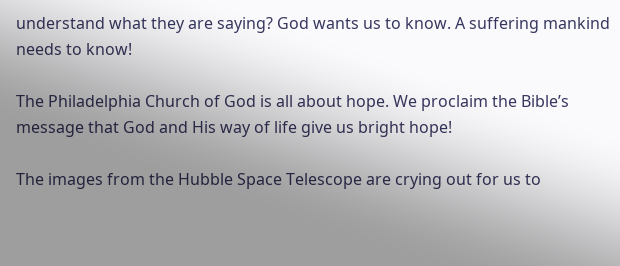understand what they are saying? God wants us to know. A suffering mankind needs to know!

The Philadelphia Church of God is all about hope. We proclaim the Bible’s message that God and His way of life give us bright hope!

The images from the Hubble Space Telescope are crying out for us to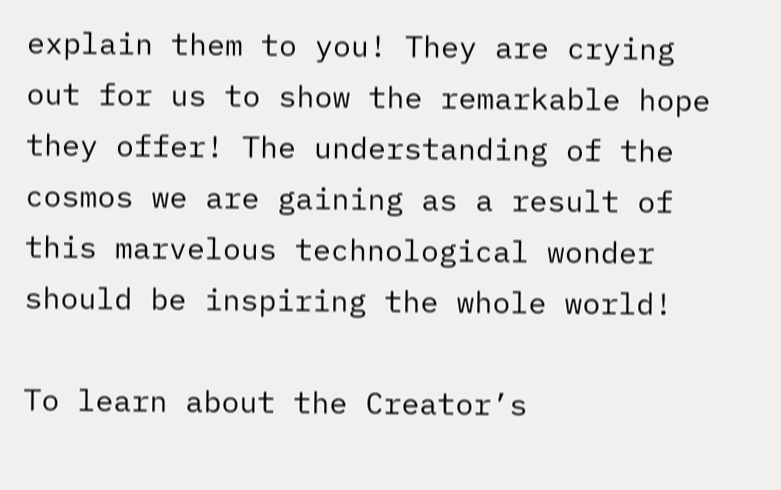explain them to you! They are crying out for us to show the remarkable hope they offer! The understanding of the cosmos we are gaining as a result of this marvelous technological wonder should be inspiring the whole world!

To learn about the Creator’s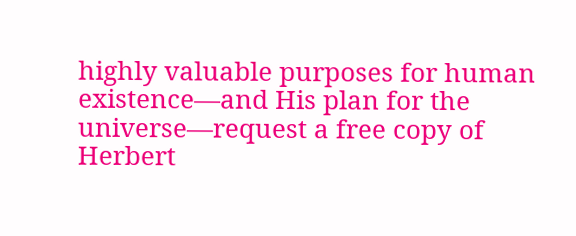highly valuable purposes for human existence—and His plan for the universe—request a free copy of Herbert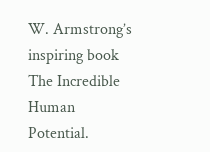W. Armstrong’s inspiring book The Incredible Human Potential.